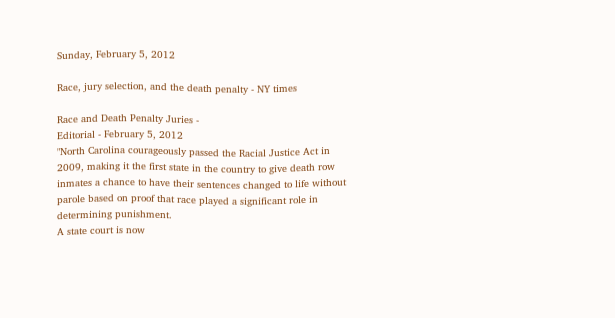Sunday, February 5, 2012

Race, jury selection, and the death penalty - NY times

Race and Death Penalty Juries -
Editorial - February 5, 2012
"North Carolina courageously passed the Racial Justice Act in 2009, making it the first state in the country to give death row inmates a chance to have their sentences changed to life without parole based on proof that race played a significant role in determining punishment.
A state court is now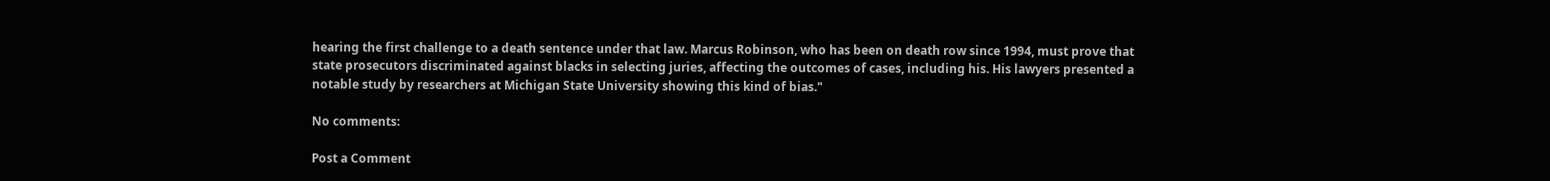hearing the first challenge to a death sentence under that law. Marcus Robinson, who has been on death row since 1994, must prove that state prosecutors discriminated against blacks in selecting juries, affecting the outcomes of cases, including his. His lawyers presented a notable study by researchers at Michigan State University showing this kind of bias."

No comments:

Post a Comment